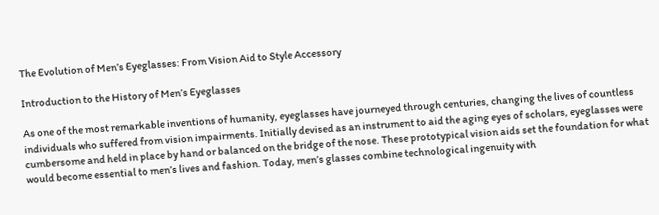The Evolution of Men’s Eyeglasses: From Vision Aid to Style Accessory

Introduction to the History of Men’s Eyeglasses

As one of the most remarkable inventions of humanity, eyeglasses have journeyed through centuries, changing the lives of countless individuals who suffered from vision impairments. Initially devised as an instrument to aid the aging eyes of scholars, eyeglasses were cumbersome and held in place by hand or balanced on the bridge of the nose. These prototypical vision aids set the foundation for what would become essential to men’s lives and fashion. Today, men’s glasses combine technological ingenuity with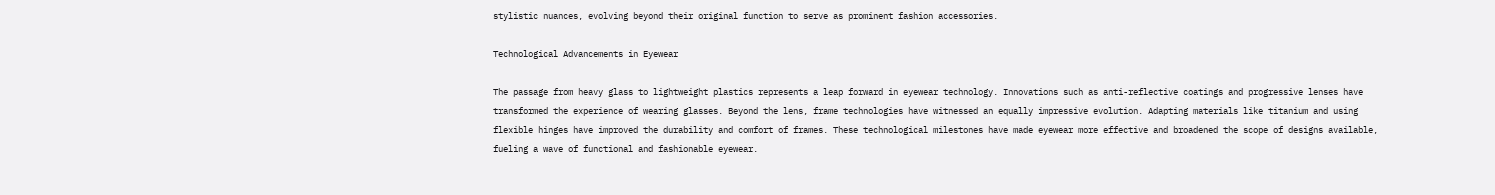stylistic nuances, evolving beyond their original function to serve as prominent fashion accessories.

Technological Advancements in Eyewear

The passage from heavy glass to lightweight plastics represents a leap forward in eyewear technology. Innovations such as anti-reflective coatings and progressive lenses have transformed the experience of wearing glasses. Beyond the lens, frame technologies have witnessed an equally impressive evolution. Adapting materials like titanium and using flexible hinges have improved the durability and comfort of frames. These technological milestones have made eyewear more effective and broadened the scope of designs available, fueling a wave of functional and fashionable eyewear.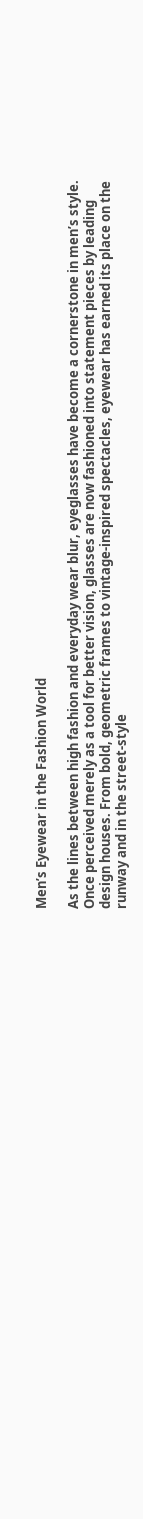Men’s Eyewear in the Fashion World

As the lines between high fashion and everyday wear blur, eyeglasses have become a cornerstone in men’s style. Once perceived merely as a tool for better vision, glasses are now fashioned into statement pieces by leading design houses. From bold, geometric frames to vintage-inspired spectacles, eyewear has earned its place on the runway and in the street-style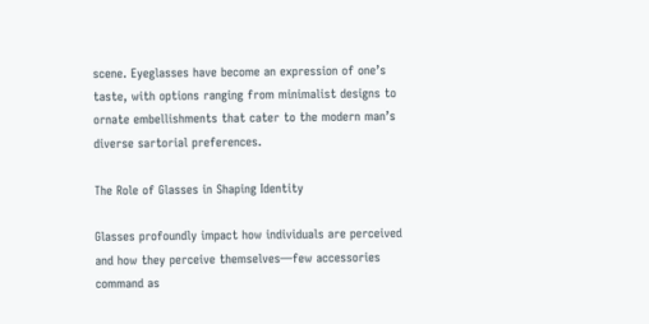scene. Eyeglasses have become an expression of one’s taste, with options ranging from minimalist designs to ornate embellishments that cater to the modern man’s diverse sartorial preferences.

The Role of Glasses in Shaping Identity

Glasses profoundly impact how individuals are perceived and how they perceive themselves—few accessories command as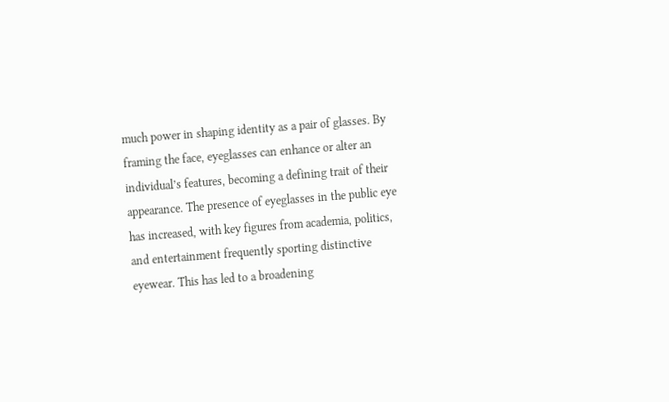much power in shaping identity as a pair of glasses. By framing the face, eyeglasses can enhance or alter an individual’s features, becoming a defining trait of their appearance. The presence of eyeglasses in the public eye has increased, with key figures from academia, politics, and entertainment frequently sporting distinctive eyewear. This has led to a broadening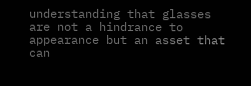understanding that glasses are not a hindrance to appearance but an asset that can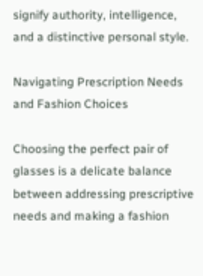signify authority, intelligence, and a distinctive personal style.

Navigating Prescription Needs and Fashion Choices

Choosing the perfect pair of glasses is a delicate balance between addressing prescriptive needs and making a fashion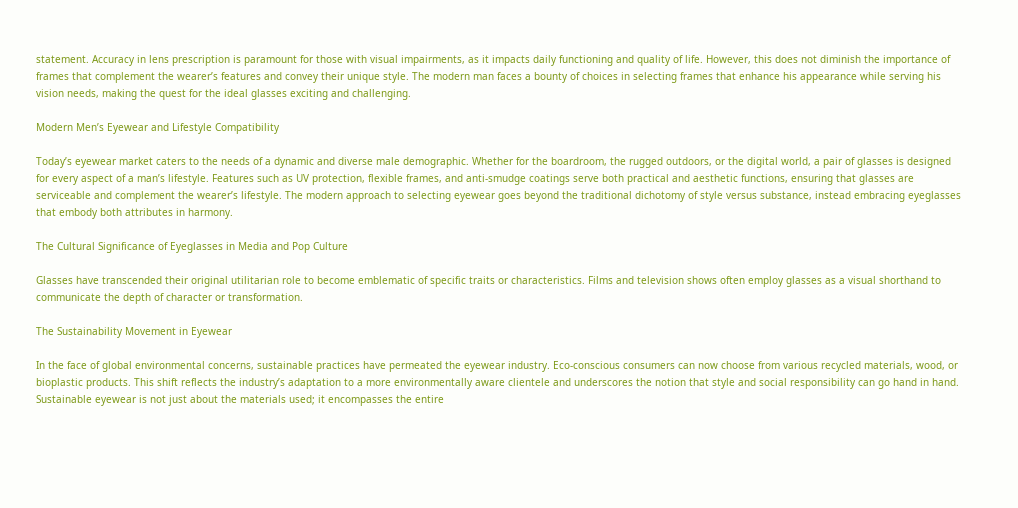statement. Accuracy in lens prescription is paramount for those with visual impairments, as it impacts daily functioning and quality of life. However, this does not diminish the importance of frames that complement the wearer’s features and convey their unique style. The modern man faces a bounty of choices in selecting frames that enhance his appearance while serving his vision needs, making the quest for the ideal glasses exciting and challenging.

Modern Men’s Eyewear and Lifestyle Compatibility

Today’s eyewear market caters to the needs of a dynamic and diverse male demographic. Whether for the boardroom, the rugged outdoors, or the digital world, a pair of glasses is designed for every aspect of a man’s lifestyle. Features such as UV protection, flexible frames, and anti-smudge coatings serve both practical and aesthetic functions, ensuring that glasses are serviceable and complement the wearer’s lifestyle. The modern approach to selecting eyewear goes beyond the traditional dichotomy of style versus substance, instead embracing eyeglasses that embody both attributes in harmony.

The Cultural Significance of Eyeglasses in Media and Pop Culture

Glasses have transcended their original utilitarian role to become emblematic of specific traits or characteristics. Films and television shows often employ glasses as a visual shorthand to communicate the depth of character or transformation.

The Sustainability Movement in Eyewear

In the face of global environmental concerns, sustainable practices have permeated the eyewear industry. Eco-conscious consumers can now choose from various recycled materials, wood, or bioplastic products. This shift reflects the industry’s adaptation to a more environmentally aware clientele and underscores the notion that style and social responsibility can go hand in hand. Sustainable eyewear is not just about the materials used; it encompasses the entire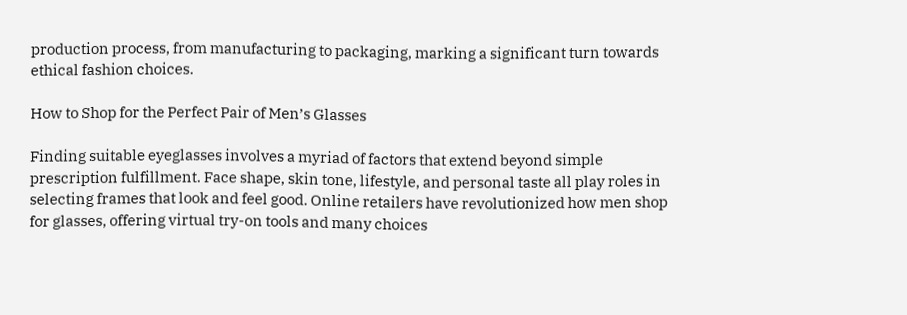production process, from manufacturing to packaging, marking a significant turn towards ethical fashion choices.

How to Shop for the Perfect Pair of Men’s Glasses

Finding suitable eyeglasses involves a myriad of factors that extend beyond simple prescription fulfillment. Face shape, skin tone, lifestyle, and personal taste all play roles in selecting frames that look and feel good. Online retailers have revolutionized how men shop for glasses, offering virtual try-on tools and many choices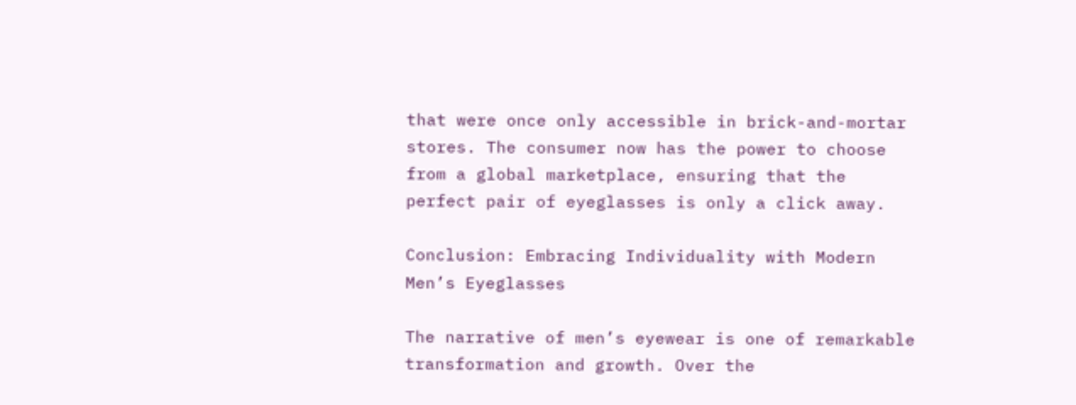that were once only accessible in brick-and-mortar stores. The consumer now has the power to choose from a global marketplace, ensuring that the perfect pair of eyeglasses is only a click away.

Conclusion: Embracing Individuality with Modern Men’s Eyeglasses

The narrative of men’s eyewear is one of remarkable transformation and growth. Over the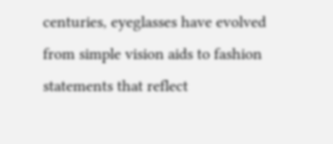centuries, eyeglasses have evolved from simple vision aids to fashion statements that reflect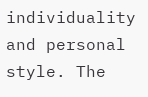individuality and personal style. The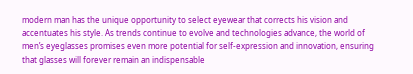modern man has the unique opportunity to select eyewear that corrects his vision and accentuates his style. As trends continue to evolve and technologies advance, the world of men’s eyeglasses promises even more potential for self-expression and innovation, ensuring that glasses will forever remain an indispensable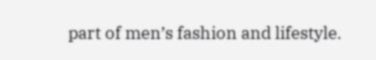part of men’s fashion and lifestyle.